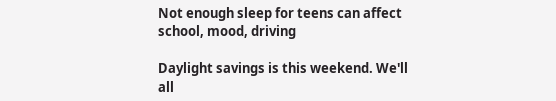Not enough sleep for teens can affect school, mood, driving

Daylight savings is this weekend. We'll all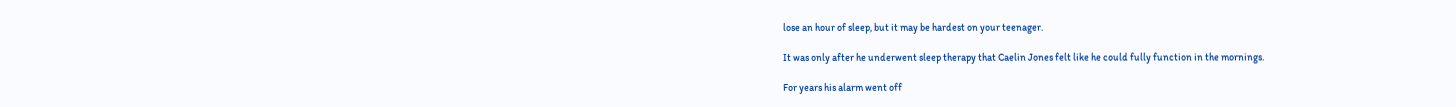lose an hour of sleep, but it may be hardest on your teenager.

It was only after he underwent sleep therapy that Caelin Jones felt like he could fully function in the mornings.

For years his alarm went off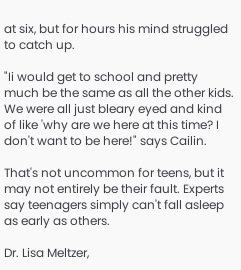at six, but for hours his mind struggled to catch up.

"Ii would get to school and pretty much be the same as all the other kids. We were all just bleary eyed and kind of like 'why are we here at this time? I don't want to be here!" says Cailin.

That's not uncommon for teens, but it may not entirely be their fault. Experts say teenagers simply can't fall asleep as early as others.

Dr. Lisa Meltzer,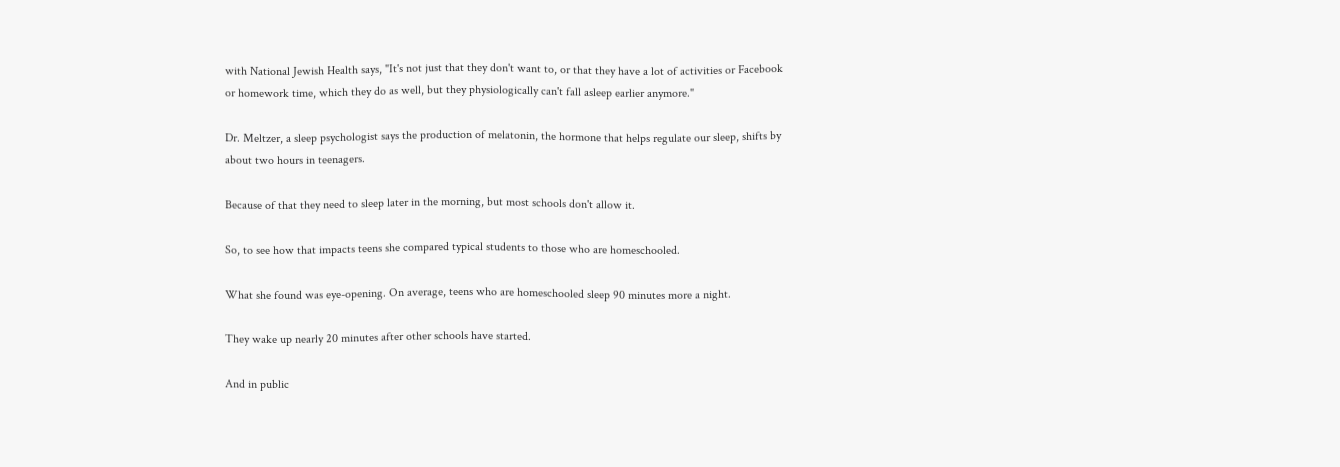with National Jewish Health says, "It's not just that they don't want to, or that they have a lot of activities or Facebook or homework time, which they do as well, but they physiologically can't fall asleep earlier anymore."

Dr. Meltzer, a sleep psychologist says the production of melatonin, the hormone that helps regulate our sleep, shifts by about two hours in teenagers.

Because of that they need to sleep later in the morning, but most schools don't allow it.

So, to see how that impacts teens she compared typical students to those who are homeschooled.

What she found was eye-opening. On average, teens who are homeschooled sleep 90 minutes more a night.

They wake up nearly 20 minutes after other schools have started.

And in public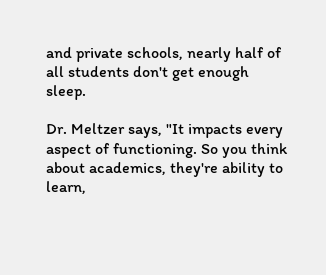and private schools, nearly half of all students don't get enough sleep.

Dr. Meltzer says, "It impacts every aspect of functioning. So you think about academics, they're ability to learn,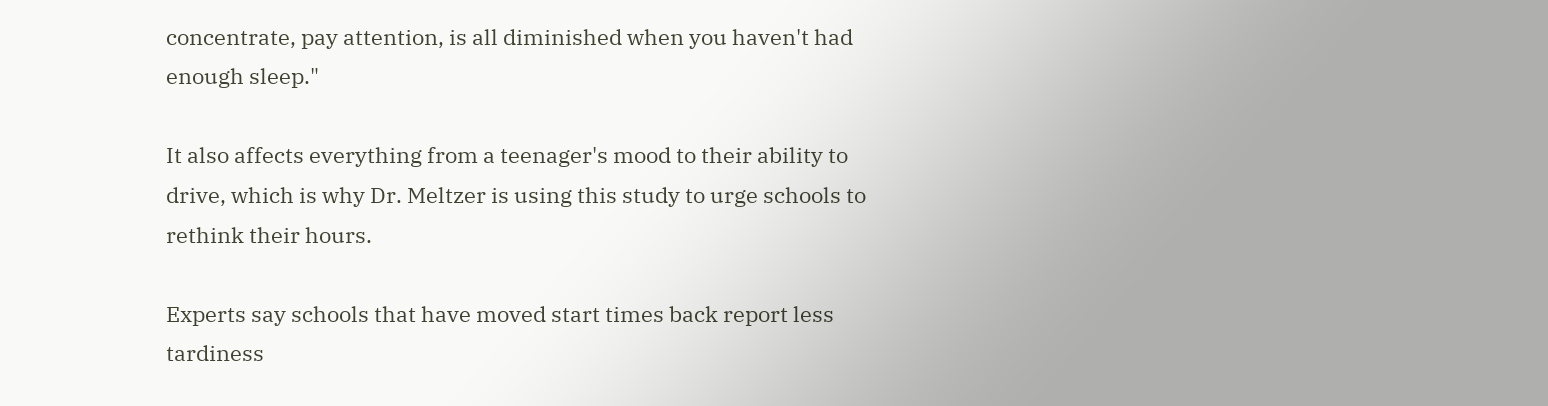concentrate, pay attention, is all diminished when you haven't had enough sleep."

It also affects everything from a teenager's mood to their ability to drive, which is why Dr. Meltzer is using this study to urge schools to rethink their hours.

Experts say schools that have moved start times back report less tardiness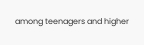among teenagers and higher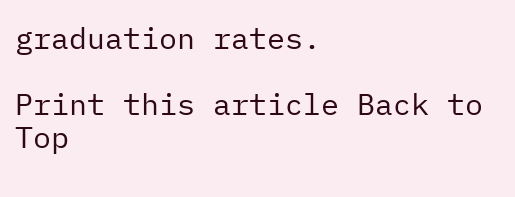graduation rates.

Print this article Back to Top